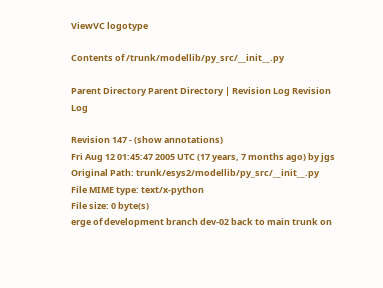ViewVC logotype

Contents of /trunk/modellib/py_src/__init__.py

Parent Directory Parent Directory | Revision Log Revision Log

Revision 147 - (show annotations)
Fri Aug 12 01:45:47 2005 UTC (17 years, 7 months ago) by jgs
Original Path: trunk/esys2/modellib/py_src/__init__.py
File MIME type: text/x-python
File size: 0 byte(s)
erge of development branch dev-02 back to main trunk on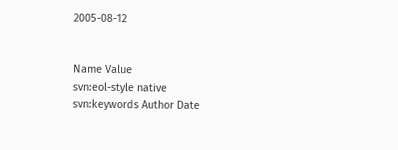2005-08-12


Name Value
svn:eol-style native
svn:keywords Author Date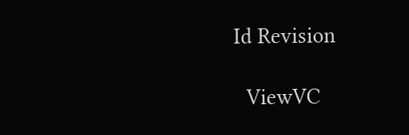Id Revision

  ViewVC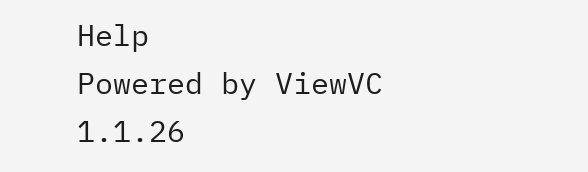Help
Powered by ViewVC 1.1.26